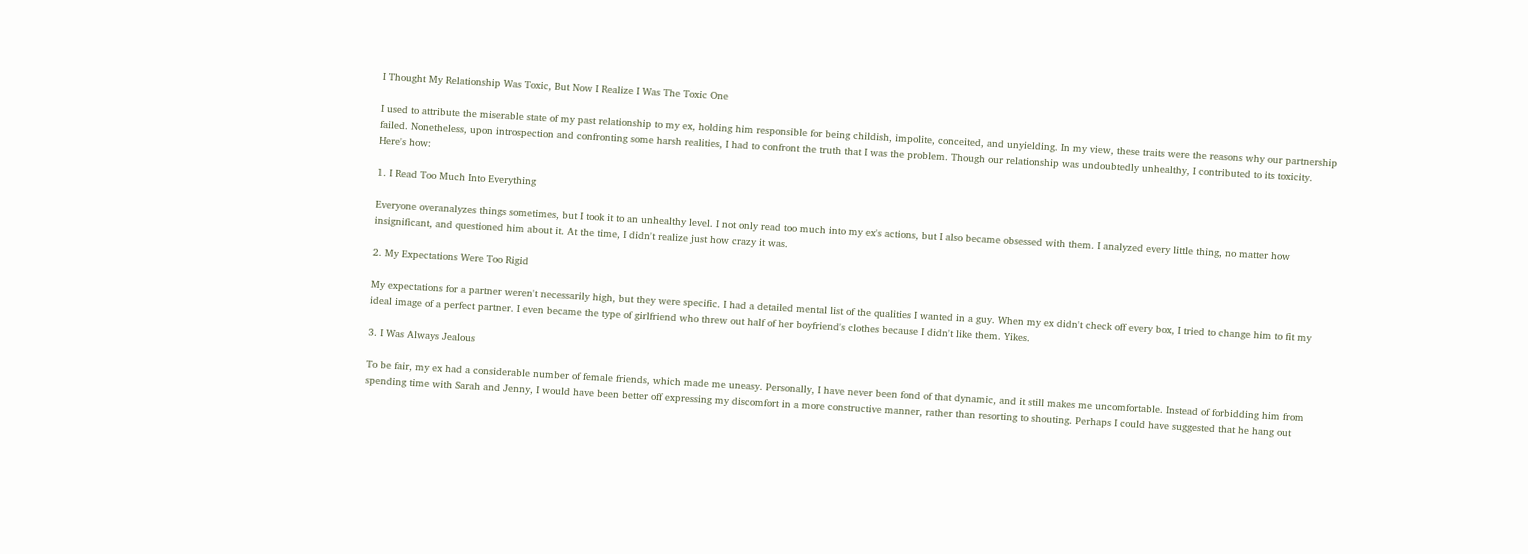I Thought My Relationship Was Toxic, But Now I Realize I Was The Toxic One

I used to attribute the miserable state of my past relationship to my ex, holding him responsible for being childish, impolite, conceited, and unyielding. In my view, these traits were the reasons why our partnership failed. Nonetheless, upon introspection and confronting some harsh realities, I had to confront the truth that I was the problem. Though our relationship was undoubtedly unhealthy, I contributed to its toxicity. Here's how:

1. I Read Too Much Into Everything

Everyone overanalyzes things sometimes, but I took it to an unhealthy level. I not only read too much into my ex's actions, but I also became obsessed with them. I analyzed every little thing, no matter how insignificant, and questioned him about it. At the time, I didn't realize just how crazy it was.

2. My Expectations Were Too Rigid

My expectations for a partner weren't necessarily high, but they were specific. I had a detailed mental list of the qualities I wanted in a guy. When my ex didn't check off every box, I tried to change him to fit my ideal image of a perfect partner. I even became the type of girlfriend who threw out half of her boyfriend's clothes because I didn't like them. Yikes.

3. I Was Always Jealous

To be fair, my ex had a considerable number of female friends, which made me uneasy. Personally, I have never been fond of that dynamic, and it still makes me uncomfortable. Instead of forbidding him from spending time with Sarah and Jenny, I would have been better off expressing my discomfort in a more constructive manner, rather than resorting to shouting. Perhaps I could have suggested that he hang out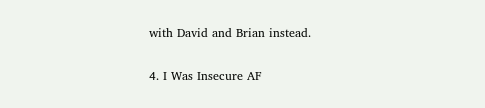with David and Brian instead.

4. I Was Insecure AF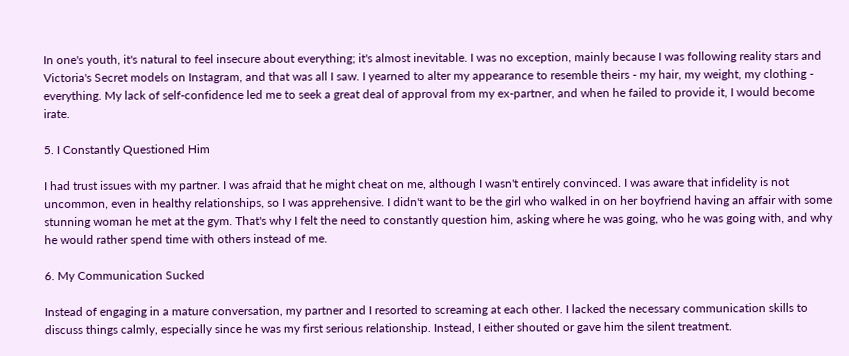In one's youth, it's natural to feel insecure about everything; it's almost inevitable. I was no exception, mainly because I was following reality stars and Victoria's Secret models on Instagram, and that was all I saw. I yearned to alter my appearance to resemble theirs - my hair, my weight, my clothing - everything. My lack of self-confidence led me to seek a great deal of approval from my ex-partner, and when he failed to provide it, I would become irate.

5. I Constantly Questioned Him

I had trust issues with my partner. I was afraid that he might cheat on me, although I wasn't entirely convinced. I was aware that infidelity is not uncommon, even in healthy relationships, so I was apprehensive. I didn't want to be the girl who walked in on her boyfriend having an affair with some stunning woman he met at the gym. That's why I felt the need to constantly question him, asking where he was going, who he was going with, and why he would rather spend time with others instead of me.

6. My Communication Sucked

Instead of engaging in a mature conversation, my partner and I resorted to screaming at each other. I lacked the necessary communication skills to discuss things calmly, especially since he was my first serious relationship. Instead, I either shouted or gave him the silent treatment.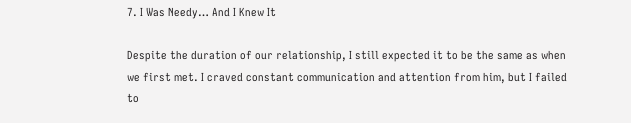7. I Was Needy… And I Knew It

Despite the duration of our relationship, I still expected it to be the same as when we first met. I craved constant communication and attention from him, but I failed to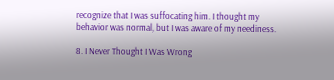recognize that I was suffocating him. I thought my behavior was normal, but I was aware of my neediness.

8. I Never Thought I Was Wrong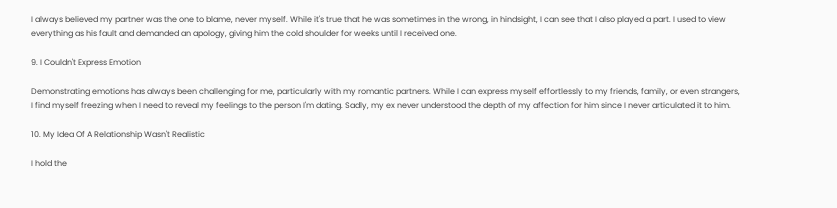I always believed my partner was the one to blame, never myself. While it's true that he was sometimes in the wrong, in hindsight, I can see that I also played a part. I used to view everything as his fault and demanded an apology, giving him the cold shoulder for weeks until I received one.

9. I Couldn't Express Emotion

Demonstrating emotions has always been challenging for me, particularly with my romantic partners. While I can express myself effortlessly to my friends, family, or even strangers, I find myself freezing when I need to reveal my feelings to the person I'm dating. Sadly, my ex never understood the depth of my affection for him since I never articulated it to him.

10. My Idea Of A Relationship Wasn't Realistic

I hold the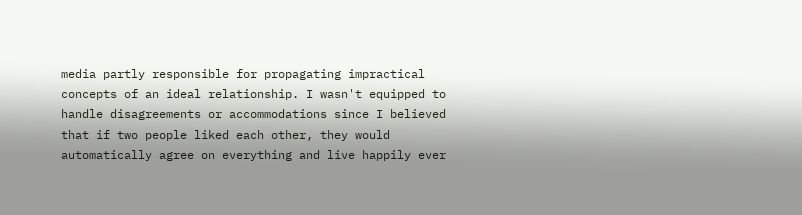media partly responsible for propagating impractical concepts of an ideal relationship. I wasn't equipped to handle disagreements or accommodations since I believed that if two people liked each other, they would automatically agree on everything and live happily ever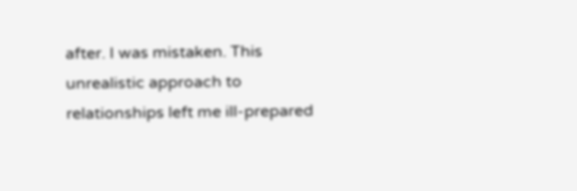after. I was mistaken. This unrealistic approach to relationships left me ill-prepared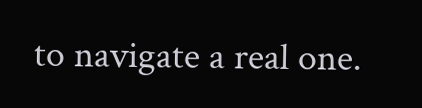to navigate a real one.